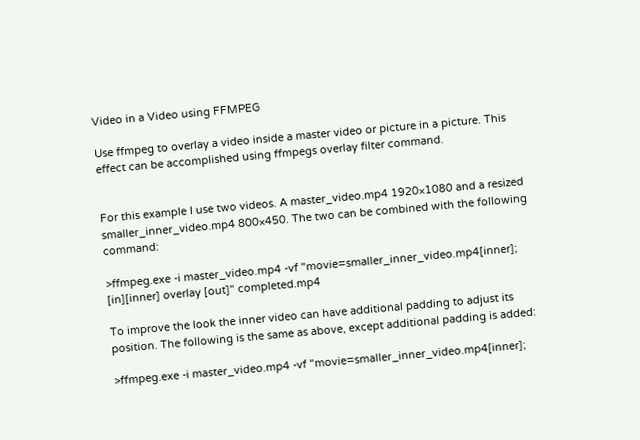Video in a Video using FFMPEG

Use ffmpeg to overlay a video inside a master video or picture in a picture. This effect can be accomplished using ffmpegs overlay filter command.


For this example I use two videos. A master_video.mp4 1920×1080 and a resized smaller_inner_video.mp4 800×450. The two can be combined with the following command:

>ffmpeg.exe -i master_video.mp4 -vf "movie=smaller_inner_video.mp4[inner]; [in][inner] overlay [out]" completed.mp4

To improve the look the inner video can have additional padding to adjust its position. The following is the same as above, except additional padding is added:

>ffmpeg.exe -i master_video.mp4 -vf "movie=smaller_inner_video.mp4[inner];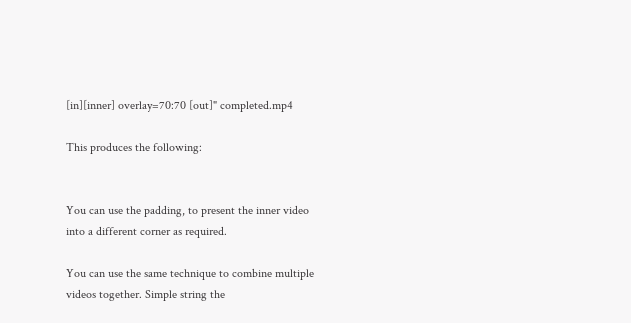[in][inner] overlay=70:70 [out]" completed.mp4

This produces the following:


You can use the padding, to present the inner video into a different corner as required.

You can use the same technique to combine multiple videos together. Simple string the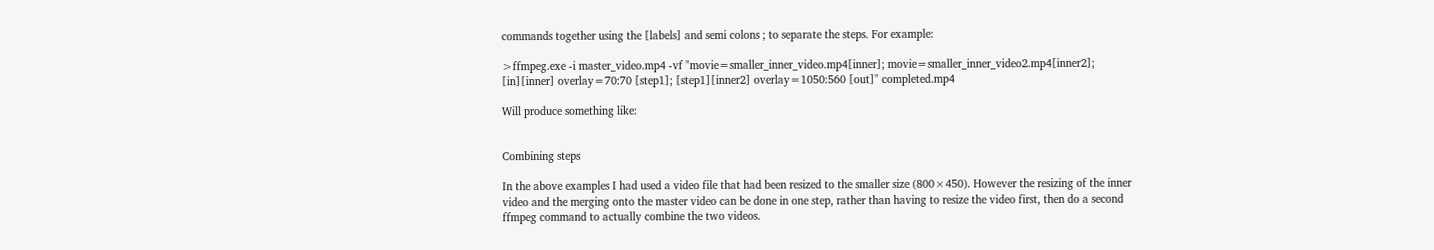commands together using the [labels] and semi colons ; to separate the steps. For example:

>ffmpeg.exe -i master_video.mp4 -vf "movie=smaller_inner_video.mp4[inner]; movie=smaller_inner_video2.mp4[inner2]; [in][inner] overlay=70:70 [step1]; [step1][inner2] overlay=1050:560 [out]" completed.mp4

Will produce something like:


Combining steps

In the above examples I had used a video file that had been resized to the smaller size (800×450). However the resizing of the inner video and the merging onto the master video can be done in one step, rather than having to resize the video first, then do a second ffmpeg command to actually combine the two videos.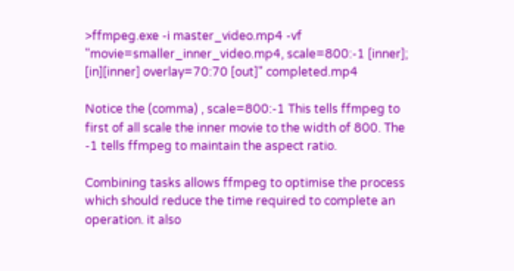>ffmpeg.exe -i master_video.mp4 -vf "movie=smaller_inner_video.mp4, scale=800:-1 [inner]; [in][inner] overlay=70:70 [out]" completed.mp4

Notice the (comma) , scale=800:-1 This tells ffmpeg to first of all scale the inner movie to the width of 800. The -1 tells ffmpeg to maintain the aspect ratio.

Combining tasks allows ffmpeg to optimise the process which should reduce the time required to complete an operation. it also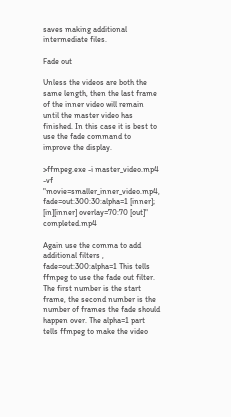saves making additional intermediate files.

Fade out

Unless the videos are both the same length, then the last frame of the inner video will remain until the master video has finished. In this case it is best to use the fade command to improve the display.

>ffmpeg.exe -i master_video.mp4 -vf "movie=smaller_inner_video.mp4,  fade=out:300:30:alpha=1 [inner]; [in][inner] overlay=70:70 [out]" completed.mp4

Again use the comma to add additional filters , fade=out:300:alpha=1 This tells ffmpeg to use the fade out filter. The first number is the start frame, the second number is the number of frames the fade should happen over. The alpha=1 part tells ffmpeg to make the video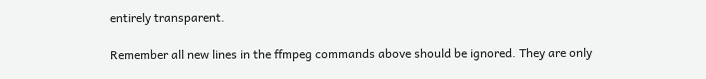entirely transparent.

Remember all new lines in the ffmpeg commands above should be ignored. They are only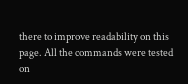there to improve readability on this page. All the commands were tested on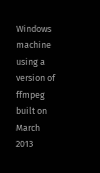Windows machine using a version of ffmpeg built on March 2013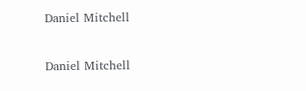Daniel Mitchell

Daniel Mitchell